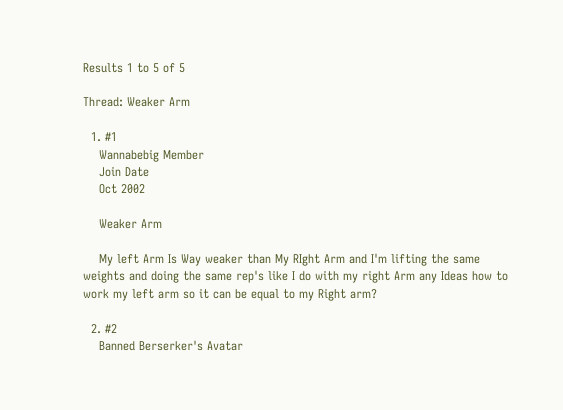Results 1 to 5 of 5

Thread: Weaker Arm

  1. #1
    Wannabebig Member
    Join Date
    Oct 2002

    Weaker Arm

    My left Arm Is Way weaker than My RIght Arm and I'm lifting the same weights and doing the same rep's like I do with my right Arm any Ideas how to work my left arm so it can be equal to my Right arm?

  2. #2
    Banned Berserker's Avatar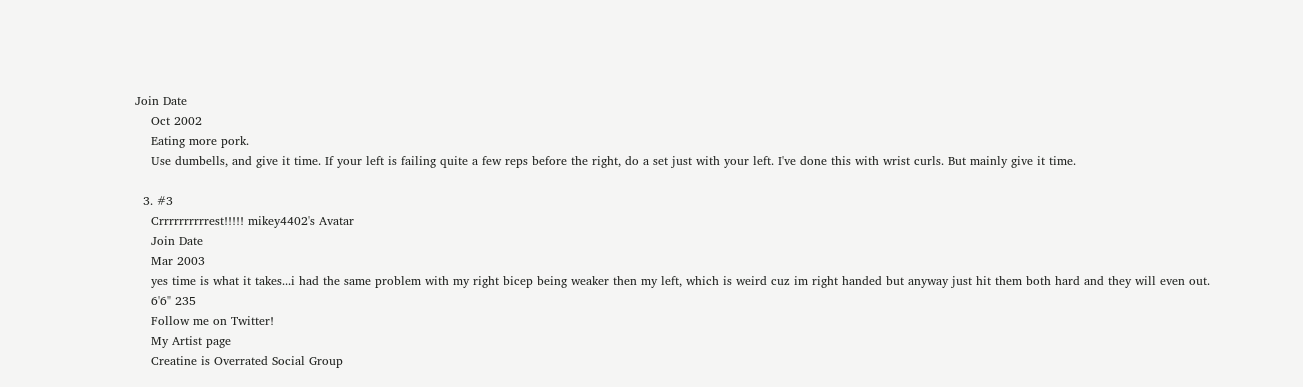Join Date
    Oct 2002
    Eating more pork.
    Use dumbells, and give it time. If your left is failing quite a few reps before the right, do a set just with your left. I've done this with wrist curls. But mainly give it time.

  3. #3
    Crrrrrrrrrrest!!!!! mikey4402's Avatar
    Join Date
    Mar 2003
    yes time is what it takes...i had the same problem with my right bicep being weaker then my left, which is weird cuz im right handed but anyway just hit them both hard and they will even out.
    6'6" 235
    Follow me on Twitter!
    My Artist page
    Creatine is Overrated Social Group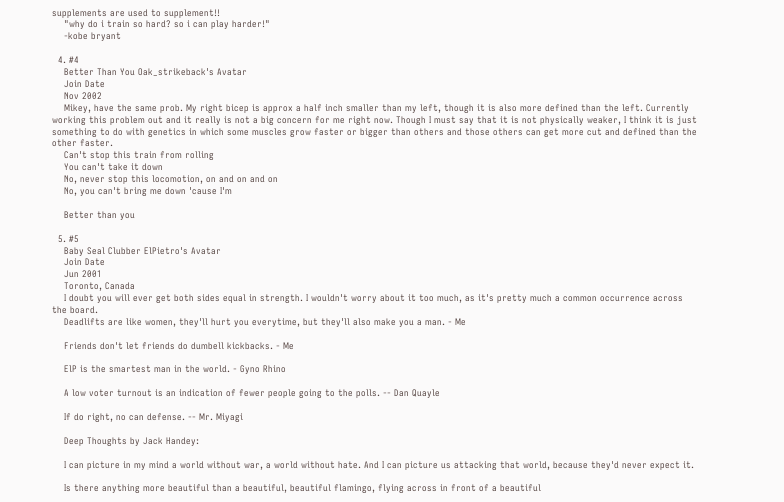supplements are used to supplement!!
    "why do i train so hard? so i can play harder!"
    -kobe bryant

  4. #4
    Better Than You Oak_strikeback's Avatar
    Join Date
    Nov 2002
    Mikey, have the same prob. My right bicep is approx a half inch smaller than my left, though it is also more defined than the left. Currently working this problem out and it really is not a big concern for me right now. Though I must say that it is not physically weaker, I think it is just something to do with genetics in which some muscles grow faster or bigger than others and those others can get more cut and defined than the other faster.
    Can't stop this train from rolling
    You can't take it down
    No, never stop this locomotion, on and on and on
    No, you can't bring me down 'cause I'm

    Better than you

  5. #5
    Baby Seal Clubber ElPietro's Avatar
    Join Date
    Jun 2001
    Toronto, Canada
    I doubt you will ever get both sides equal in strength. I wouldn't worry about it too much, as it's pretty much a common occurrence across the board.
    Deadlifts are like women, they'll hurt you everytime, but they'll also make you a man. - Me

    Friends don't let friends do dumbell kickbacks. - Me

    ElP is the smartest man in the world. - Gyno Rhino

    A low voter turnout is an indication of fewer people going to the polls. -- Dan Quayle

    If do right, no can defense. -- Mr. Miyagi

    Deep Thoughts by Jack Handey:

    I can picture in my mind a world without war, a world without hate. And I can picture us attacking that world, because they'd never expect it.

    Is there anything more beautiful than a beautiful, beautiful flamingo, flying across in front of a beautiful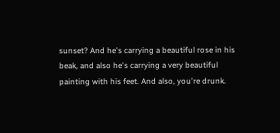sunset? And he's carrying a beautiful rose in his beak, and also he's carrying a very beautiful painting with his feet. And also, you're drunk.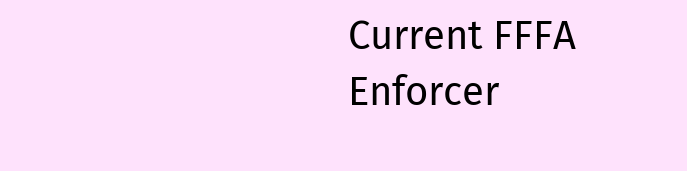Current FFFA Enforcer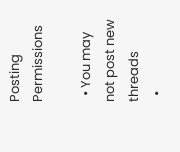Posting Permissions

  • You may not post new threads
  •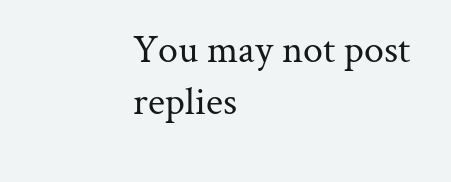You may not post replies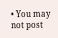• You may not post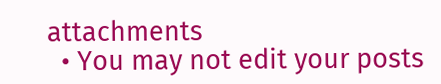attachments
  • You may not edit your posts